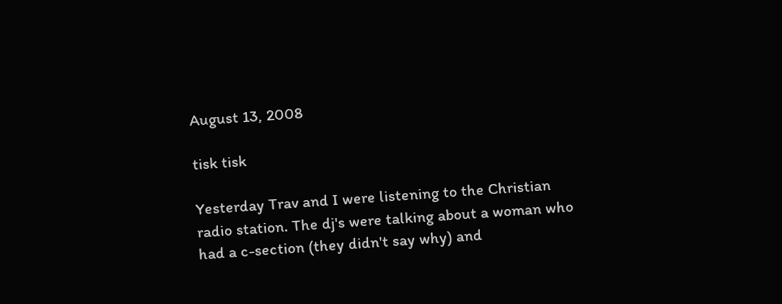August 13, 2008

tisk tisk

Yesterday Trav and I were listening to the Christian radio station. The dj's were talking about a woman who had a c-section (they didn't say why) and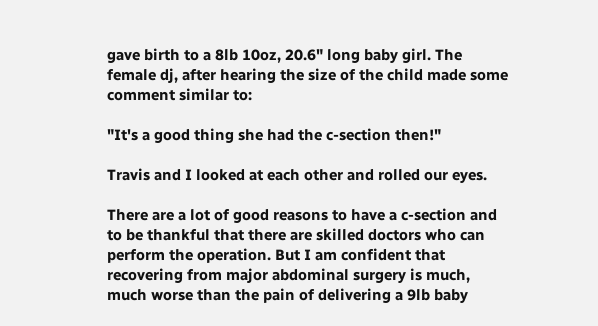gave birth to a 8lb 10oz, 20.6" long baby girl. The female dj, after hearing the size of the child made some comment similar to:

"It's a good thing she had the c-section then!"

Travis and I looked at each other and rolled our eyes.

There are a lot of good reasons to have a c-section and to be thankful that there are skilled doctors who can perform the operation. But I am confident that recovering from major abdominal surgery is much, much worse than the pain of delivering a 9lb baby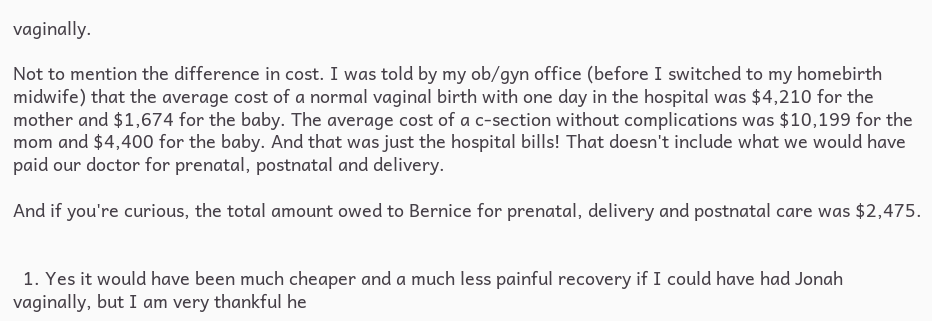vaginally.

Not to mention the difference in cost. I was told by my ob/gyn office (before I switched to my homebirth midwife) that the average cost of a normal vaginal birth with one day in the hospital was $4,210 for the mother and $1,674 for the baby. The average cost of a c-section without complications was $10,199 for the mom and $4,400 for the baby. And that was just the hospital bills! That doesn't include what we would have paid our doctor for prenatal, postnatal and delivery.

And if you're curious, the total amount owed to Bernice for prenatal, delivery and postnatal care was $2,475.


  1. Yes it would have been much cheaper and a much less painful recovery if I could have had Jonah vaginally, but I am very thankful he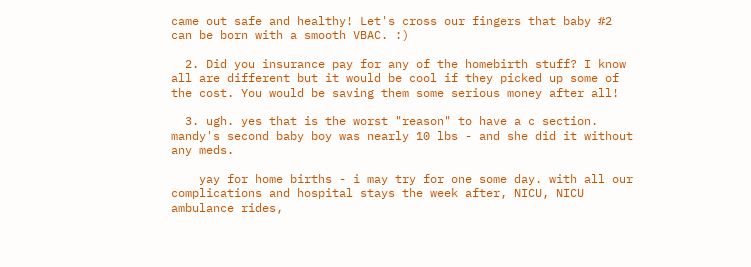came out safe and healthy! Let's cross our fingers that baby #2 can be born with a smooth VBAC. :)

  2. Did you insurance pay for any of the homebirth stuff? I know all are different but it would be cool if they picked up some of the cost. You would be saving them some serious money after all!

  3. ugh. yes that is the worst "reason" to have a c section. mandy's second baby boy was nearly 10 lbs - and she did it without any meds.

    yay for home births - i may try for one some day. with all our complications and hospital stays the week after, NICU, NICU ambulance rides,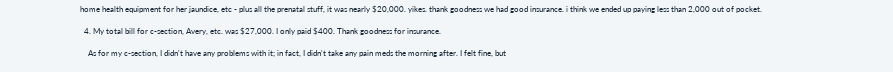home health equipment for her jaundice, etc - plus all the prenatal stuff, it was nearly $20,000. yikes. thank goodness we had good insurance. i think we ended up paying less than 2,000 out of pocket.

  4. My total bill for c-section, Avery, etc. was $27,000. I only paid $400. Thank goodness for insurance.

    As for my c-section, I didn't have any problems with it; in fact, I didn't take any pain meds the morning after. I felt fine, but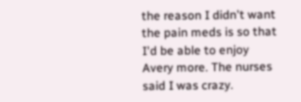the reason I didn't want the pain meds is so that I'd be able to enjoy Avery more. The nurses said I was crazy.